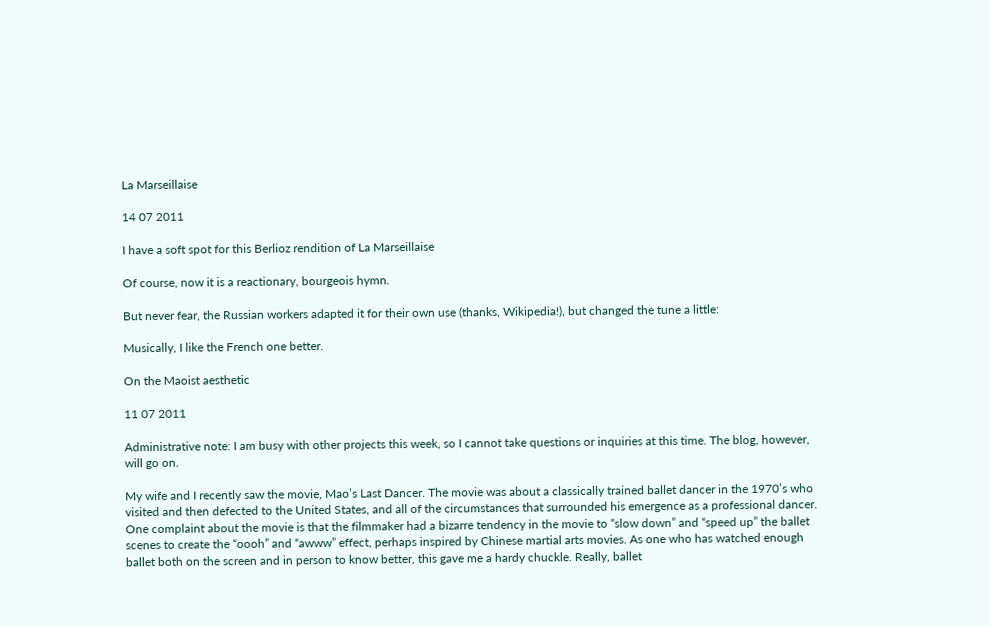La Marseillaise

14 07 2011

I have a soft spot for this Berlioz rendition of La Marseillaise

Of course, now it is a reactionary, bourgeois hymn.

But never fear, the Russian workers adapted it for their own use (thanks, Wikipedia!), but changed the tune a little:

Musically, I like the French one better.

On the Maoist aesthetic

11 07 2011

Administrative note: I am busy with other projects this week, so I cannot take questions or inquiries at this time. The blog, however, will go on.

My wife and I recently saw the movie, Mao’s Last Dancer. The movie was about a classically trained ballet dancer in the 1970’s who visited and then defected to the United States, and all of the circumstances that surrounded his emergence as a professional dancer. One complaint about the movie is that the filmmaker had a bizarre tendency in the movie to “slow down” and “speed up” the ballet scenes to create the “oooh” and “awww” effect, perhaps inspired by Chinese martial arts movies. As one who has watched enough ballet both on the screen and in person to know better, this gave me a hardy chuckle. Really, ballet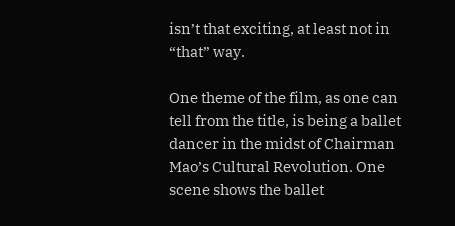isn’t that exciting, at least not in “that” way.

One theme of the film, as one can tell from the title, is being a ballet dancer in the midst of Chairman Mao’s Cultural Revolution. One scene shows the ballet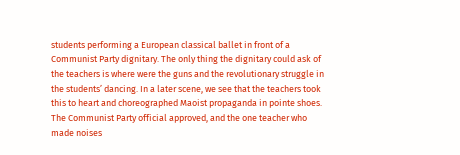students performing a European classical ballet in front of a Communist Party dignitary. The only thing the dignitary could ask of the teachers is where were the guns and the revolutionary struggle in the students’ dancing. In a later scene, we see that the teachers took this to heart and choreographed Maoist propaganda in pointe shoes. The Communist Party official approved, and the one teacher who made noises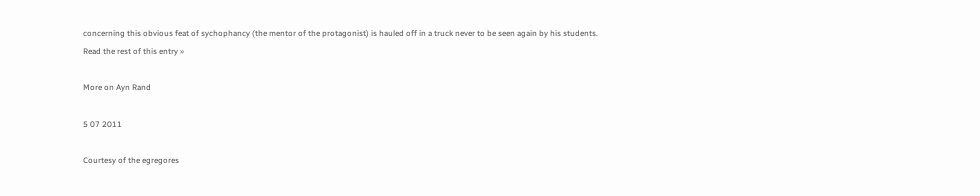concerning this obvious feat of sychophancy (the mentor of the protagonist) is hauled off in a truck never to be seen again by his students.
Read the rest of this entry »

More on Ayn Rand

5 07 2011

Courtesy of the egregores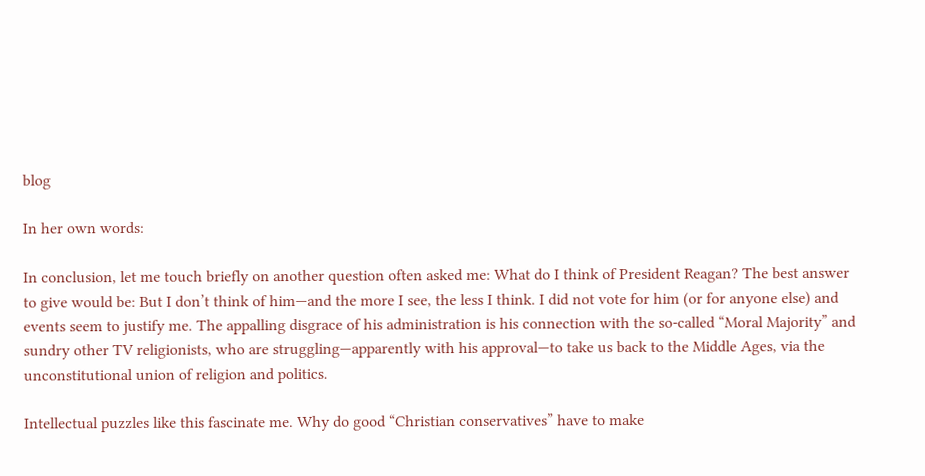blog

In her own words:

In conclusion, let me touch briefly on another question often asked me: What do I think of President Reagan? The best answer to give would be: But I don’t think of him—and the more I see, the less I think. I did not vote for him (or for anyone else) and events seem to justify me. The appalling disgrace of his administration is his connection with the so-called “Moral Majority” and sundry other TV religionists, who are struggling—apparently with his approval—to take us back to the Middle Ages, via the unconstitutional union of religion and politics.

Intellectual puzzles like this fascinate me. Why do good “Christian conservatives” have to make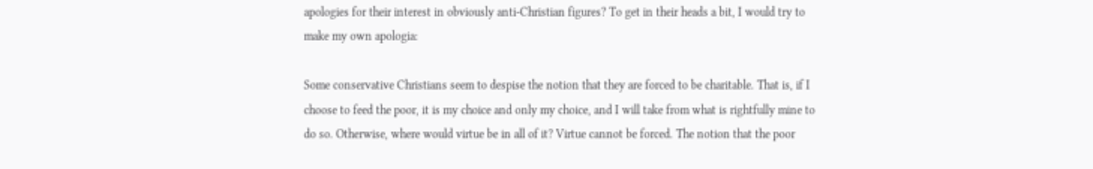apologies for their interest in obviously anti-Christian figures? To get in their heads a bit, I would try to make my own apologia:

Some conservative Christians seem to despise the notion that they are forced to be charitable. That is, if I choose to feed the poor, it is my choice and only my choice, and I will take from what is rightfully mine to do so. Otherwise, where would virtue be in all of it? Virtue cannot be forced. The notion that the poor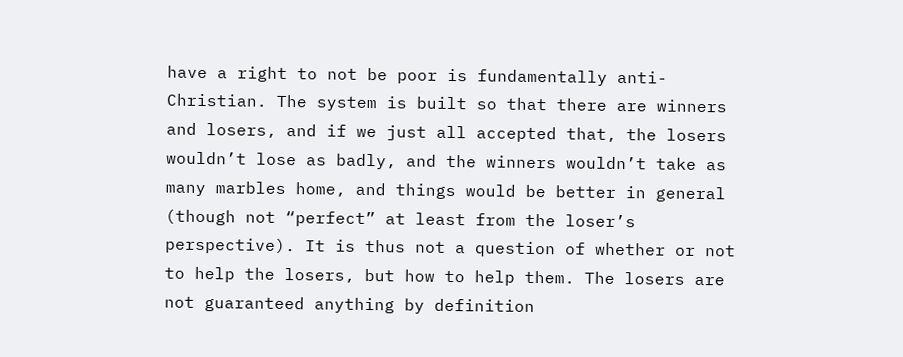have a right to not be poor is fundamentally anti-Christian. The system is built so that there are winners and losers, and if we just all accepted that, the losers wouldn’t lose as badly, and the winners wouldn’t take as many marbles home, and things would be better in general (though not “perfect” at least from the loser’s perspective). It is thus not a question of whether or not to help the losers, but how to help them. The losers are not guaranteed anything by definition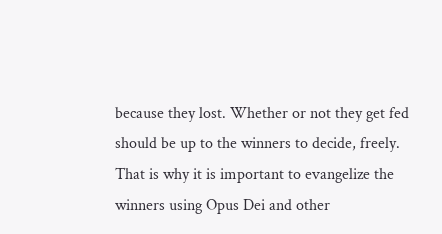because they lost. Whether or not they get fed should be up to the winners to decide, freely. That is why it is important to evangelize the winners using Opus Dei and other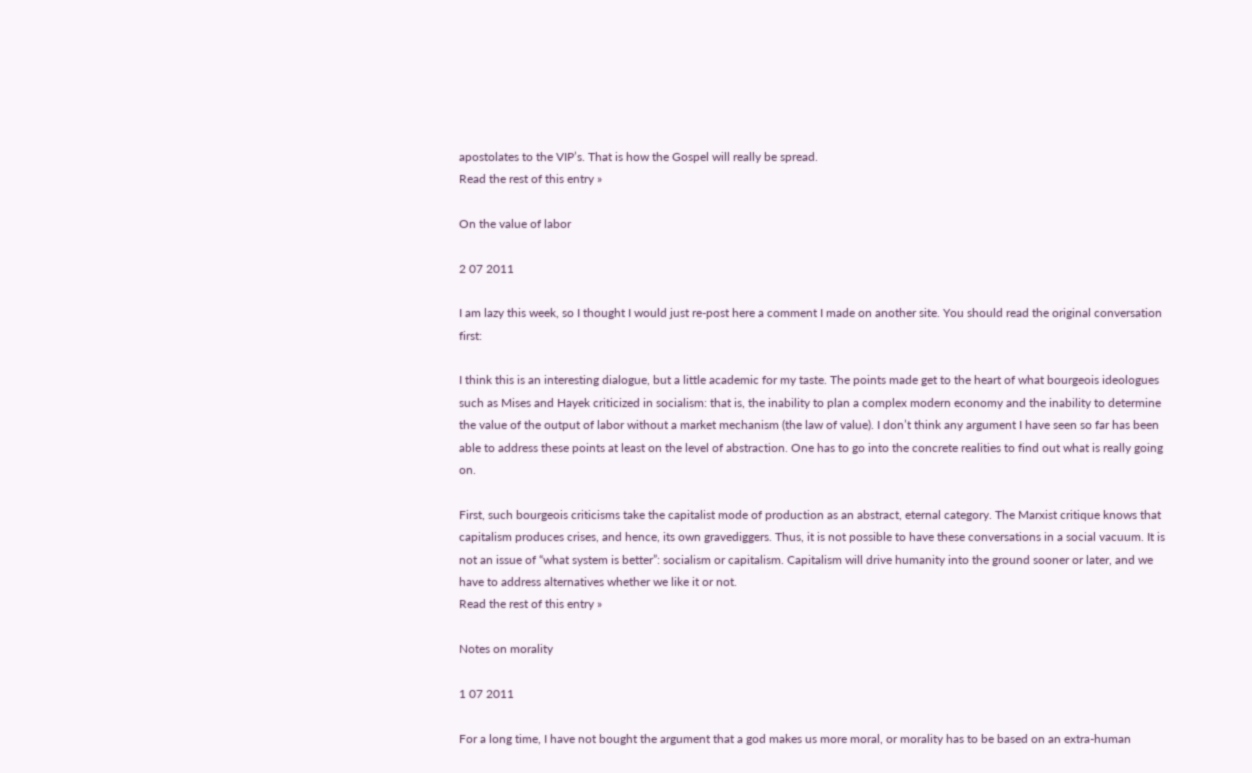apostolates to the VIP’s. That is how the Gospel will really be spread.
Read the rest of this entry »

On the value of labor

2 07 2011

I am lazy this week, so I thought I would just re-post here a comment I made on another site. You should read the original conversation first:

I think this is an interesting dialogue, but a little academic for my taste. The points made get to the heart of what bourgeois ideologues such as Mises and Hayek criticized in socialism: that is, the inability to plan a complex modern economy and the inability to determine the value of the output of labor without a market mechanism (the law of value). I don’t think any argument I have seen so far has been able to address these points at least on the level of abstraction. One has to go into the concrete realities to find out what is really going on.

First, such bourgeois criticisms take the capitalist mode of production as an abstract, eternal category. The Marxist critique knows that capitalism produces crises, and hence, its own gravediggers. Thus, it is not possible to have these conversations in a social vacuum. It is not an issue of “what system is better”: socialism or capitalism. Capitalism will drive humanity into the ground sooner or later, and we have to address alternatives whether we like it or not.
Read the rest of this entry »

Notes on morality

1 07 2011

For a long time, I have not bought the argument that a god makes us more moral, or morality has to be based on an extra-human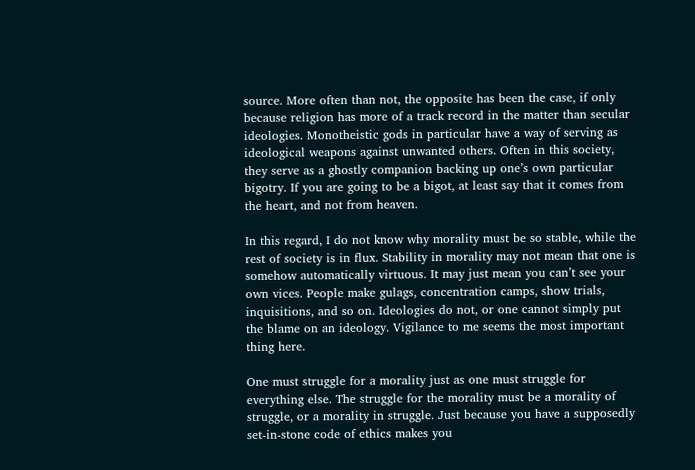source. More often than not, the opposite has been the case, if only because religion has more of a track record in the matter than secular ideologies. Monotheistic gods in particular have a way of serving as ideological weapons against unwanted others. Often in this society, they serve as a ghostly companion backing up one’s own particular bigotry. If you are going to be a bigot, at least say that it comes from the heart, and not from heaven.

In this regard, I do not know why morality must be so stable, while the rest of society is in flux. Stability in morality may not mean that one is somehow automatically virtuous. It may just mean you can’t see your own vices. People make gulags, concentration camps, show trials, inquisitions, and so on. Ideologies do not, or one cannot simply put the blame on an ideology. Vigilance to me seems the most important thing here.

One must struggle for a morality just as one must struggle for everything else. The struggle for the morality must be a morality of struggle, or a morality in struggle. Just because you have a supposedly set-in-stone code of ethics makes you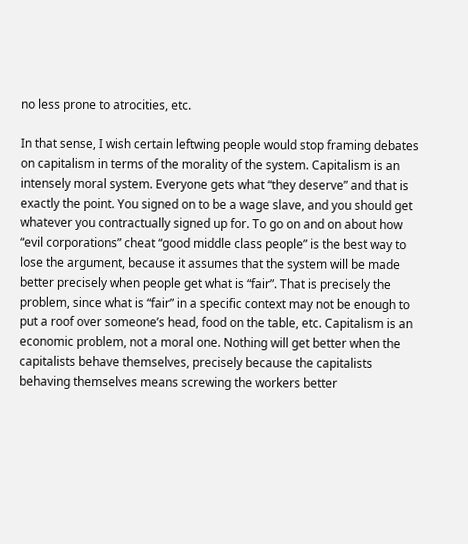no less prone to atrocities, etc.

In that sense, I wish certain leftwing people would stop framing debates on capitalism in terms of the morality of the system. Capitalism is an intensely moral system. Everyone gets what “they deserve” and that is exactly the point. You signed on to be a wage slave, and you should get whatever you contractually signed up for. To go on and on about how “evil corporations” cheat “good middle class people” is the best way to lose the argument, because it assumes that the system will be made better precisely when people get what is “fair”. That is precisely the problem, since what is “fair” in a specific context may not be enough to put a roof over someone’s head, food on the table, etc. Capitalism is an economic problem, not a moral one. Nothing will get better when the capitalists behave themselves, precisely because the capitalists behaving themselves means screwing the workers better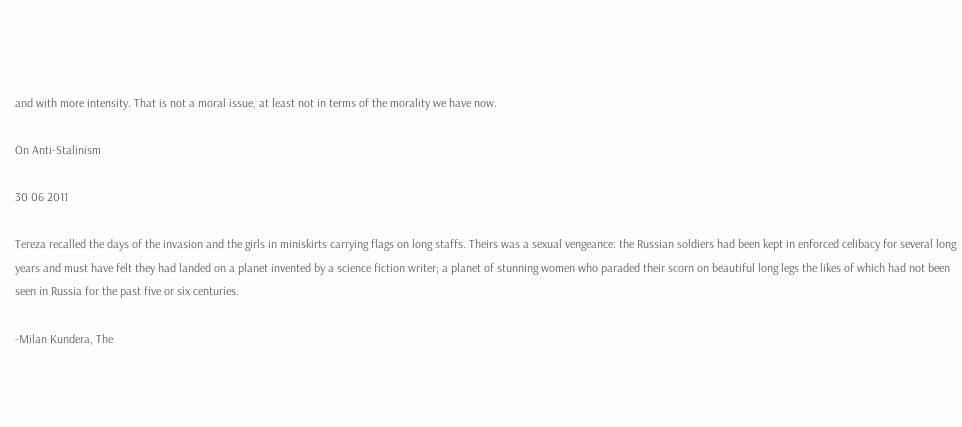and with more intensity. That is not a moral issue, at least not in terms of the morality we have now.

On Anti-Stalinism

30 06 2011

Tereza recalled the days of the invasion and the girls in miniskirts carrying flags on long staffs. Theirs was a sexual vengeance: the Russian soldiers had been kept in enforced celibacy for several long years and must have felt they had landed on a planet invented by a science fiction writer; a planet of stunning women who paraded their scorn on beautiful long legs the likes of which had not been seen in Russia for the past five or six centuries.

-Milan Kundera, The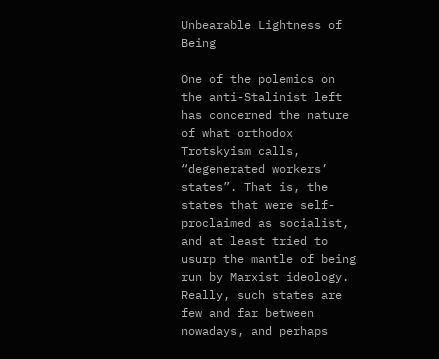Unbearable Lightness of Being

One of the polemics on the anti-Stalinist left has concerned the nature of what orthodox Trotskyism calls, “degenerated workers’ states”. That is, the states that were self-proclaimed as socialist, and at least tried to usurp the mantle of being run by Marxist ideology. Really, such states are few and far between nowadays, and perhaps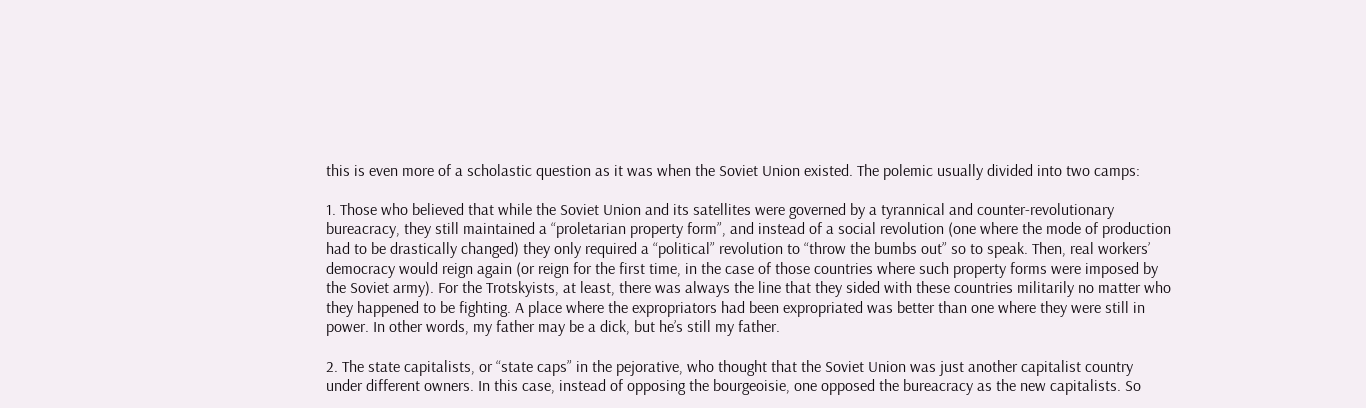this is even more of a scholastic question as it was when the Soviet Union existed. The polemic usually divided into two camps:

1. Those who believed that while the Soviet Union and its satellites were governed by a tyrannical and counter-revolutionary bureacracy, they still maintained a “proletarian property form”, and instead of a social revolution (one where the mode of production had to be drastically changed) they only required a “political” revolution to “throw the bumbs out” so to speak. Then, real workers’ democracy would reign again (or reign for the first time, in the case of those countries where such property forms were imposed by the Soviet army). For the Trotskyists, at least, there was always the line that they sided with these countries militarily no matter who they happened to be fighting. A place where the expropriators had been expropriated was better than one where they were still in power. In other words, my father may be a dick, but he’s still my father.

2. The state capitalists, or “state caps” in the pejorative, who thought that the Soviet Union was just another capitalist country under different owners. In this case, instead of opposing the bourgeoisie, one opposed the bureacracy as the new capitalists. So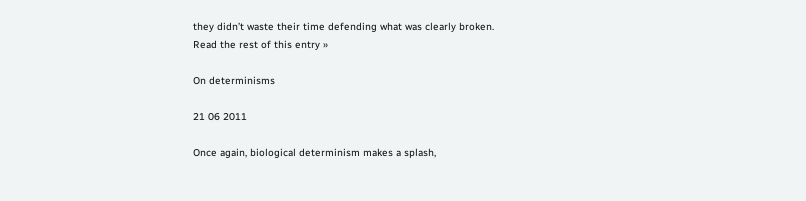they didn’t waste their time defending what was clearly broken.
Read the rest of this entry »

On determinisms

21 06 2011

Once again, biological determinism makes a splash,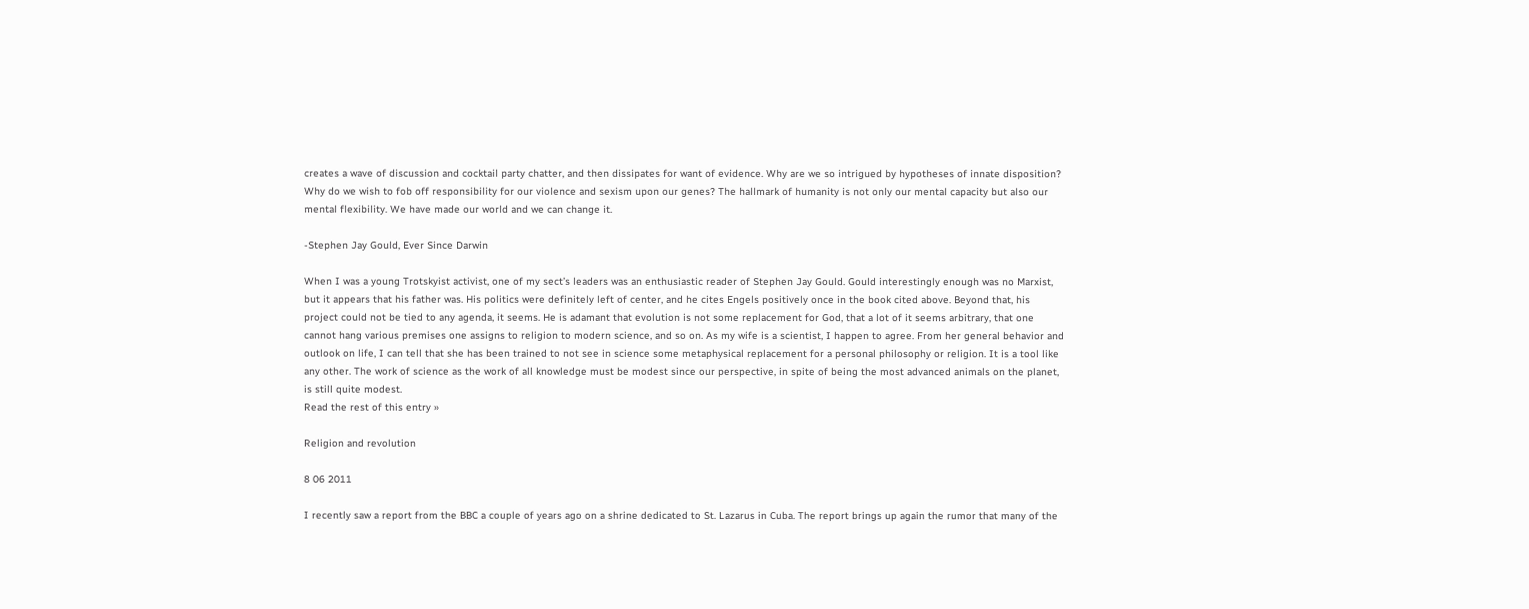creates a wave of discussion and cocktail party chatter, and then dissipates for want of evidence. Why are we so intrigued by hypotheses of innate disposition? Why do we wish to fob off responsibility for our violence and sexism upon our genes? The hallmark of humanity is not only our mental capacity but also our mental flexibility. We have made our world and we can change it.

-Stephen Jay Gould, Ever Since Darwin

When I was a young Trotskyist activist, one of my sect’s leaders was an enthusiastic reader of Stephen Jay Gould. Gould interestingly enough was no Marxist, but it appears that his father was. His politics were definitely left of center, and he cites Engels positively once in the book cited above. Beyond that, his project could not be tied to any agenda, it seems. He is adamant that evolution is not some replacement for God, that a lot of it seems arbitrary, that one cannot hang various premises one assigns to religion to modern science, and so on. As my wife is a scientist, I happen to agree. From her general behavior and outlook on life, I can tell that she has been trained to not see in science some metaphysical replacement for a personal philosophy or religion. It is a tool like any other. The work of science as the work of all knowledge must be modest since our perspective, in spite of being the most advanced animals on the planet, is still quite modest.
Read the rest of this entry »

Religion and revolution

8 06 2011

I recently saw a report from the BBC a couple of years ago on a shrine dedicated to St. Lazarus in Cuba. The report brings up again the rumor that many of the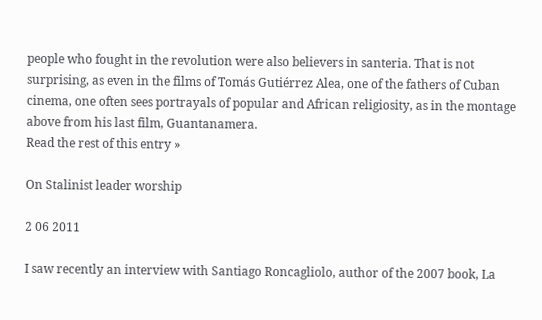people who fought in the revolution were also believers in santeria. That is not surprising, as even in the films of Tomás Gutiérrez Alea, one of the fathers of Cuban cinema, one often sees portrayals of popular and African religiosity, as in the montage above from his last film, Guantanamera.
Read the rest of this entry »

On Stalinist leader worship

2 06 2011

I saw recently an interview with Santiago Roncagliolo, author of the 2007 book, La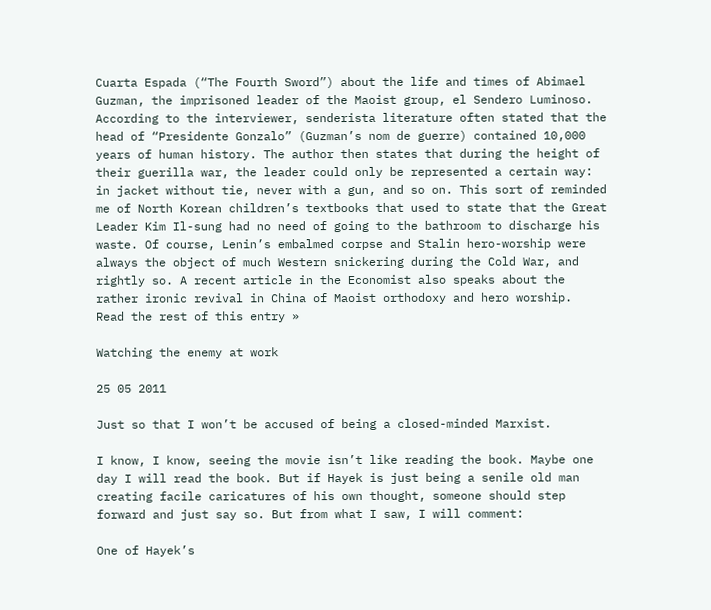Cuarta Espada (“The Fourth Sword”) about the life and times of Abimael Guzman, the imprisoned leader of the Maoist group, el Sendero Luminoso. According to the interviewer, senderista literature often stated that the head of “Presidente Gonzalo” (Guzman’s nom de guerre) contained 10,000 years of human history. The author then states that during the height of their guerilla war, the leader could only be represented a certain way: in jacket without tie, never with a gun, and so on. This sort of reminded me of North Korean children’s textbooks that used to state that the Great Leader Kim Il-sung had no need of going to the bathroom to discharge his waste. Of course, Lenin’s embalmed corpse and Stalin hero-worship were always the object of much Western snickering during the Cold War, and rightly so. A recent article in the Economist also speaks about the rather ironic revival in China of Maoist orthodoxy and hero worship.
Read the rest of this entry »

Watching the enemy at work

25 05 2011

Just so that I won’t be accused of being a closed-minded Marxist.

I know, I know, seeing the movie isn’t like reading the book. Maybe one day I will read the book. But if Hayek is just being a senile old man creating facile caricatures of his own thought, someone should step forward and just say so. But from what I saw, I will comment:

One of Hayek’s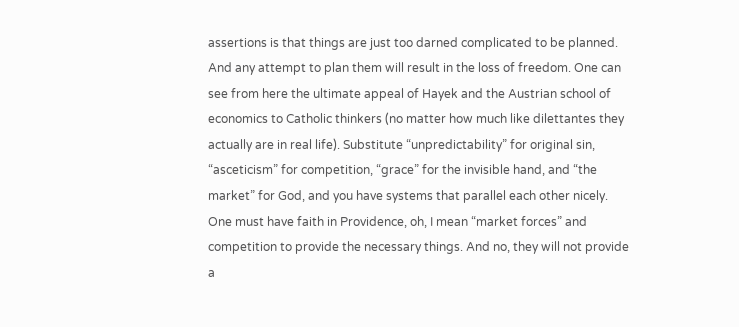assertions is that things are just too darned complicated to be planned. And any attempt to plan them will result in the loss of freedom. One can see from here the ultimate appeal of Hayek and the Austrian school of economics to Catholic thinkers (no matter how much like dilettantes they actually are in real life). Substitute “unpredictability” for original sin, “asceticism” for competition, “grace” for the invisible hand, and “the market” for God, and you have systems that parallel each other nicely. One must have faith in Providence, oh, I mean “market forces” and competition to provide the necessary things. And no, they will not provide a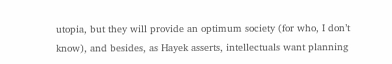utopia, but they will provide an optimum society (for who, I don’t know), and besides, as Hayek asserts, intellectuals want planning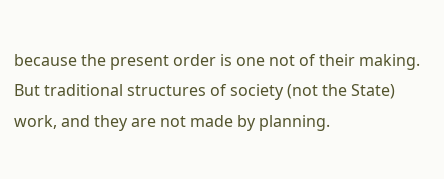because the present order is one not of their making. But traditional structures of society (not the State) work, and they are not made by planning.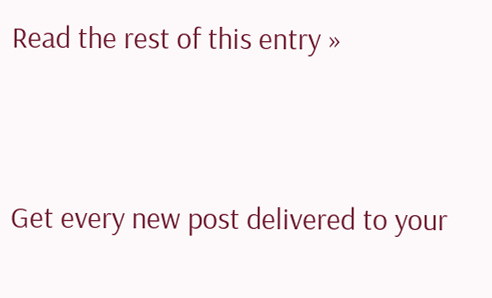Read the rest of this entry »


Get every new post delivered to your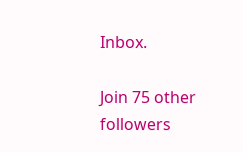Inbox.

Join 75 other followers